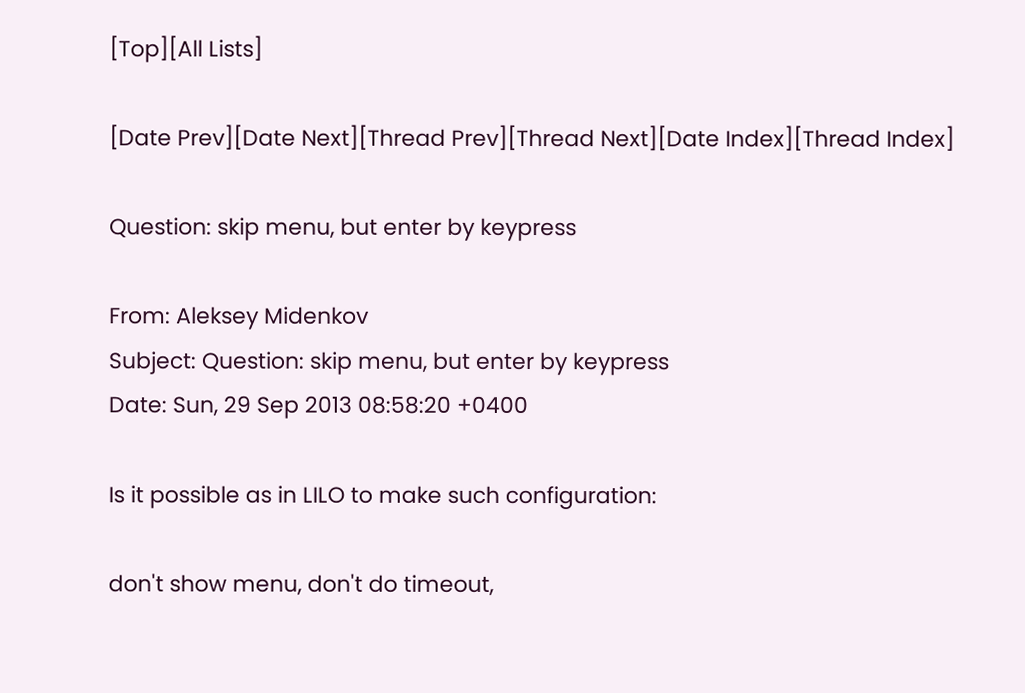[Top][All Lists]

[Date Prev][Date Next][Thread Prev][Thread Next][Date Index][Thread Index]

Question: skip menu, but enter by keypress

From: Aleksey Midenkov
Subject: Question: skip menu, but enter by keypress
Date: Sun, 29 Sep 2013 08:58:20 +0400

Is it possible as in LILO to make such configuration:

don't show menu, don't do timeout,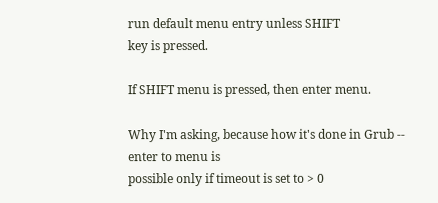run default menu entry unless SHIFT
key is pressed.

If SHIFT menu is pressed, then enter menu.

Why I'm asking, because how it's done in Grub -- enter to menu is
possible only if timeout is set to > 0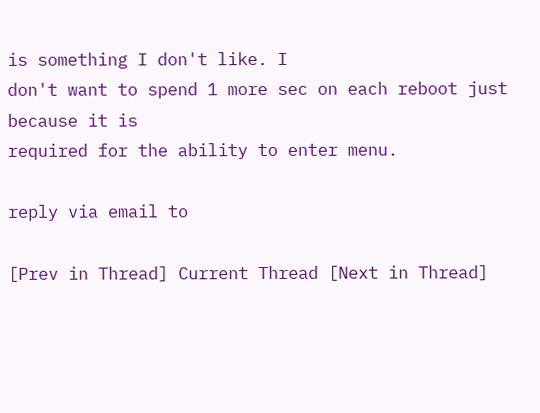is something I don't like. I
don't want to spend 1 more sec on each reboot just because it is
required for the ability to enter menu.

reply via email to

[Prev in Thread] Current Thread [Next in Thread]